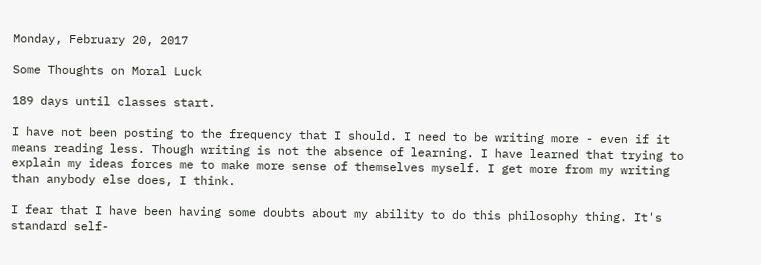Monday, February 20, 2017

Some Thoughts on Moral Luck

189 days until classes start.

I have not been posting to the frequency that I should. I need to be writing more - even if it means reading less. Though writing is not the absence of learning. I have learned that trying to explain my ideas forces me to make more sense of themselves myself. I get more from my writing than anybody else does, I think.

I fear that I have been having some doubts about my ability to do this philosophy thing. It's standard self-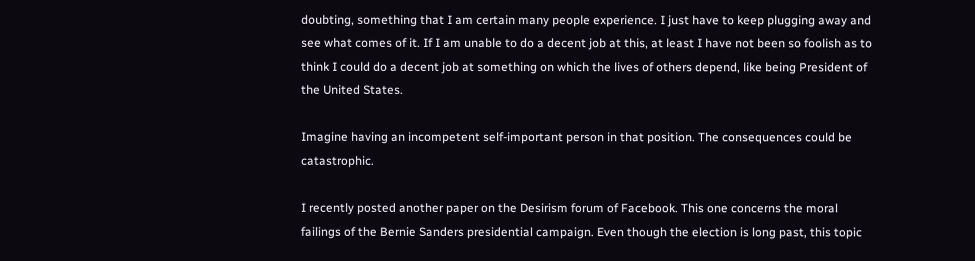doubting, something that I am certain many people experience. I just have to keep plugging away and see what comes of it. If I am unable to do a decent job at this, at least I have not been so foolish as to think I could do a decent job at something on which the lives of others depend, like being President of the United States.

Imagine having an incompetent self-important person in that position. The consequences could be catastrophic.

I recently posted another paper on the Desirism forum of Facebook. This one concerns the moral failings of the Bernie Sanders presidential campaign. Even though the election is long past, this topic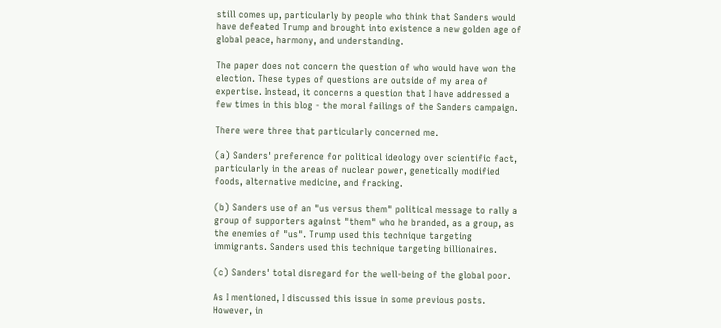still comes up, particularly by people who think that Sanders would have defeated Trump and brought into existence a new golden age of global peace, harmony, and understanding.

The paper does not concern the question of who would have won the election. These types of questions are outside of my area of expertise. Instead, it concerns a question that I have addressed a few times in this blog - the moral failings of the Sanders campaign.

There were three that particularly concerned me.

(a) Sanders' preference for political ideology over scientific fact, particularly in the areas of nuclear power, genetically modified foods, alternative medicine, and fracking.

(b) Sanders use of an "us versus them" political message to rally a group of supporters against "them" who he branded, as a group, as the enemies of "us". Trump used this technique targeting immigrants. Sanders used this technique targeting billionaires.

(c) Sanders' total disregard for the well-being of the global poor.

As I mentioned, I discussed this issue in some previous posts. However, in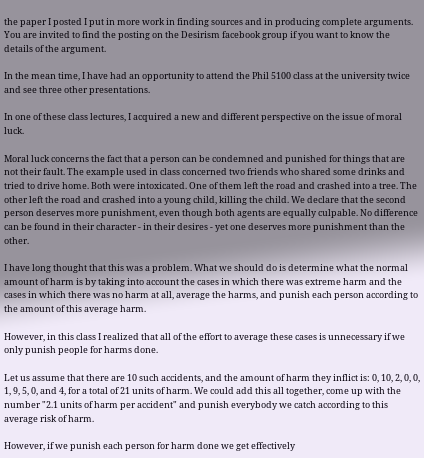the paper I posted I put in more work in finding sources and in producing complete arguments. You are invited to find the posting on the Desirism facebook group if you want to know the details of the argument.

In the mean time, I have had an opportunity to attend the Phil 5100 class at the university twice and see three other presentations.

In one of these class lectures, I acquired a new and different perspective on the issue of moral luck.

Moral luck concerns the fact that a person can be condemned and punished for things that are not their fault. The example used in class concerned two friends who shared some drinks and tried to drive home. Both were intoxicated. One of them left the road and crashed into a tree. The other left the road and crashed into a young child, killing the child. We declare that the second person deserves more punishment, even though both agents are equally culpable. No difference can be found in their character - in their desires - yet one deserves more punishment than the other.

I have long thought that this was a problem. What we should do is determine what the normal amount of harm is by taking into account the cases in which there was extreme harm and the cases in which there was no harm at all, average the harms, and punish each person according to the amount of this average harm.

However, in this class I realized that all of the effort to average these cases is unnecessary if we only punish people for harms done.

Let us assume that there are 10 such accidents, and the amount of harm they inflict is: 0, 10, 2, 0, 0, 1, 9, 5, 0, and 4, for a total of 21 units of harm. We could add this all together, come up with the number "2.1 units of harm per accident" and punish everybody we catch according to this average risk of harm.

However, if we punish each person for harm done we get effectively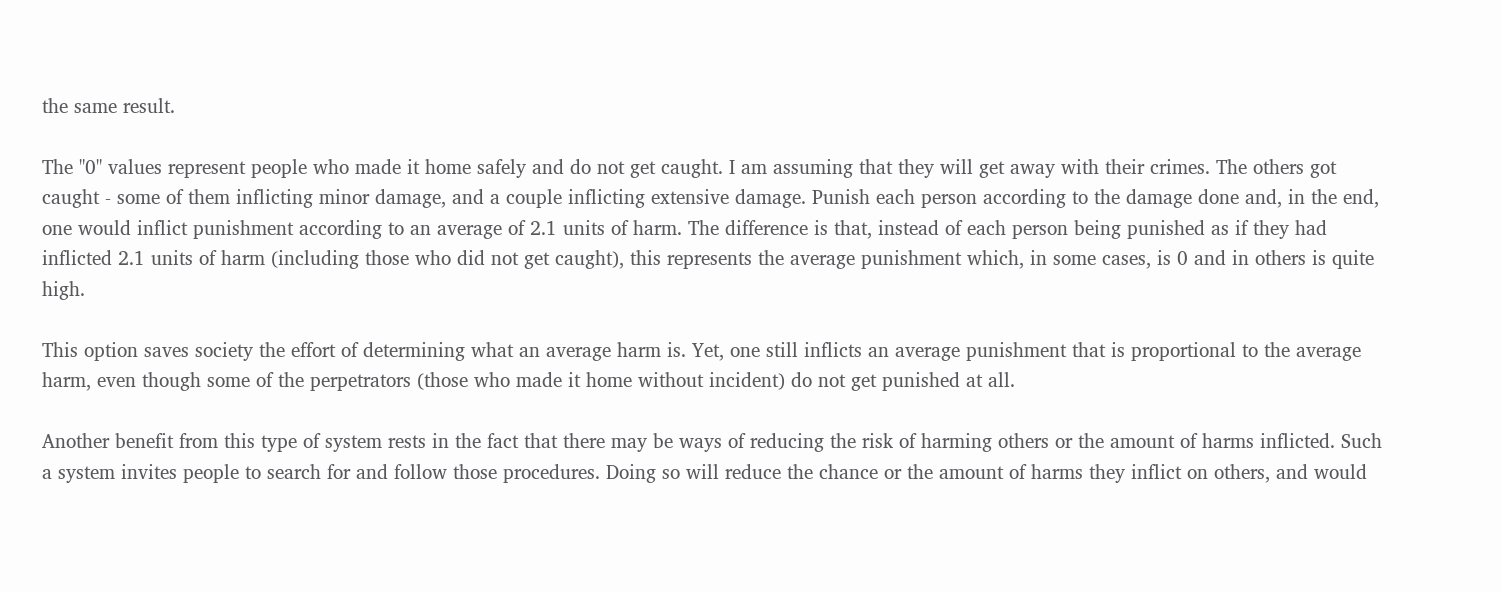the same result.

The "0" values represent people who made it home safely and do not get caught. I am assuming that they will get away with their crimes. The others got caught - some of them inflicting minor damage, and a couple inflicting extensive damage. Punish each person according to the damage done and, in the end, one would inflict punishment according to an average of 2.1 units of harm. The difference is that, instead of each person being punished as if they had inflicted 2.1 units of harm (including those who did not get caught), this represents the average punishment which, in some cases, is 0 and in others is quite high.

This option saves society the effort of determining what an average harm is. Yet, one still inflicts an average punishment that is proportional to the average harm, even though some of the perpetrators (those who made it home without incident) do not get punished at all.

Another benefit from this type of system rests in the fact that there may be ways of reducing the risk of harming others or the amount of harms inflicted. Such a system invites people to search for and follow those procedures. Doing so will reduce the chance or the amount of harms they inflict on others, and would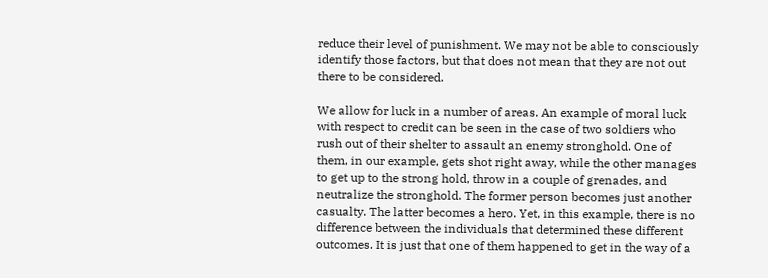reduce their level of punishment. We may not be able to consciously identify those factors, but that does not mean that they are not out there to be considered.

We allow for luck in a number of areas. An example of moral luck with respect to credit can be seen in the case of two soldiers who rush out of their shelter to assault an enemy stronghold. One of them, in our example, gets shot right away, while the other manages to get up to the strong hold, throw in a couple of grenades, and neutralize the stronghold. The former person becomes just another casualty. The latter becomes a hero. Yet, in this example, there is no difference between the individuals that determined these different outcomes. It is just that one of them happened to get in the way of a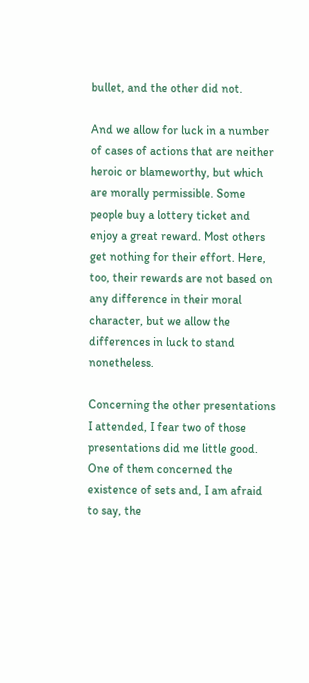bullet, and the other did not.

And we allow for luck in a number of cases of actions that are neither heroic or blameworthy, but which are morally permissible. Some people buy a lottery ticket and enjoy a great reward. Most others get nothing for their effort. Here, too, their rewards are not based on any difference in their moral character, but we allow the differences in luck to stand nonetheless.

Concerning the other presentations I attended, I fear two of those presentations did me little good. One of them concerned the existence of sets and, I am afraid to say, the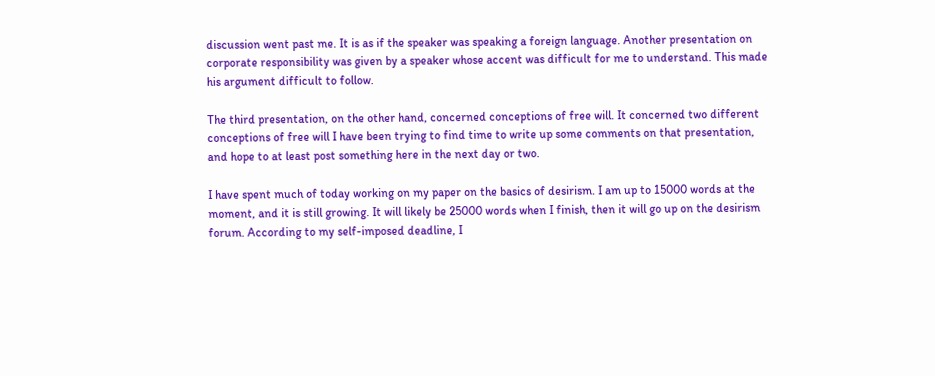discussion went past me. It is as if the speaker was speaking a foreign language. Another presentation on corporate responsibility was given by a speaker whose accent was difficult for me to understand. This made his argument difficult to follow.

The third presentation, on the other hand, concerned conceptions of free will. It concerned two different conceptions of free will I have been trying to find time to write up some comments on that presentation, and hope to at least post something here in the next day or two.

I have spent much of today working on my paper on the basics of desirism. I am up to 15000 words at the moment, and it is still growing. It will likely be 25000 words when I finish, then it will go up on the desirism forum. According to my self-imposed deadline, I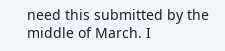need this submitted by the middle of March. I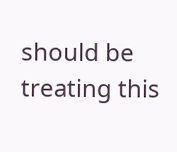should be treating this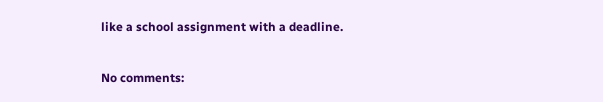like a school assignment with a deadline.

No comments: